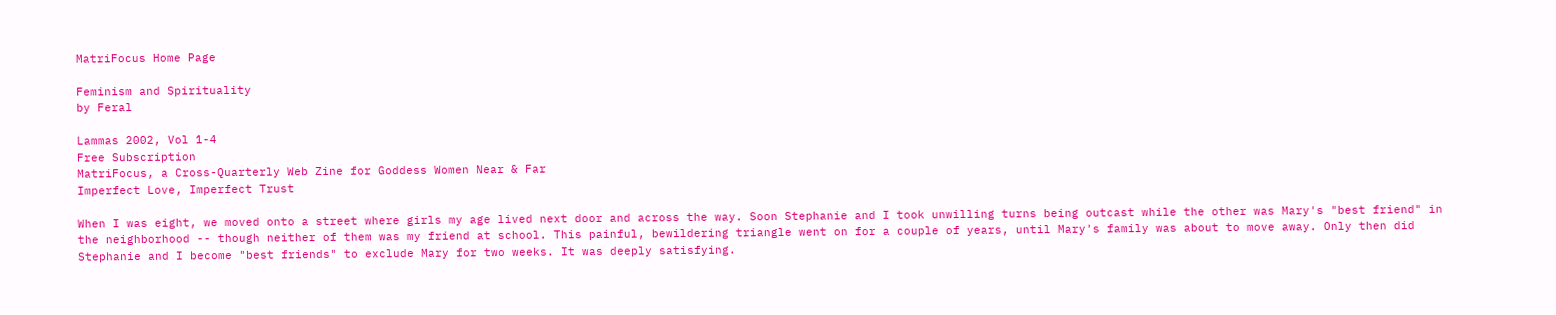MatriFocus Home Page

Feminism and Spirituality
by Feral

Lammas 2002, Vol 1-4
Free Subscription
MatriFocus, a Cross-Quarterly Web Zine for Goddess Women Near & Far
Imperfect Love, Imperfect Trust

When I was eight, we moved onto a street where girls my age lived next door and across the way. Soon Stephanie and I took unwilling turns being outcast while the other was Mary's "best friend" in the neighborhood -- though neither of them was my friend at school. This painful, bewildering triangle went on for a couple of years, until Mary's family was about to move away. Only then did Stephanie and I become "best friends" to exclude Mary for two weeks. It was deeply satisfying.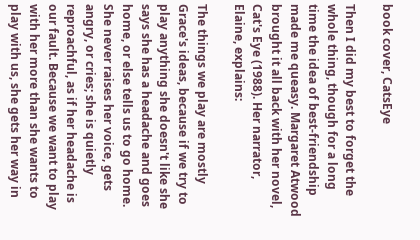book cover, CatsEye

Then I did my best to forget the whole thing, though for a long time the idea of best-friendship made me queasy. Margaret Atwood brought it all back with her novel, Cat's Eye (1988). Her narrator, Elaine, explains:

The things we play are mostly Grace's ideas, because if we try to play anything she doesn't like she says she has a headache and goes home, or else tells us to go home. She never raises her voice, gets angry, or cries; she is quietly reproachful, as if her headache is our fault. Because we want to play with her more than she wants to play with us, she gets her way in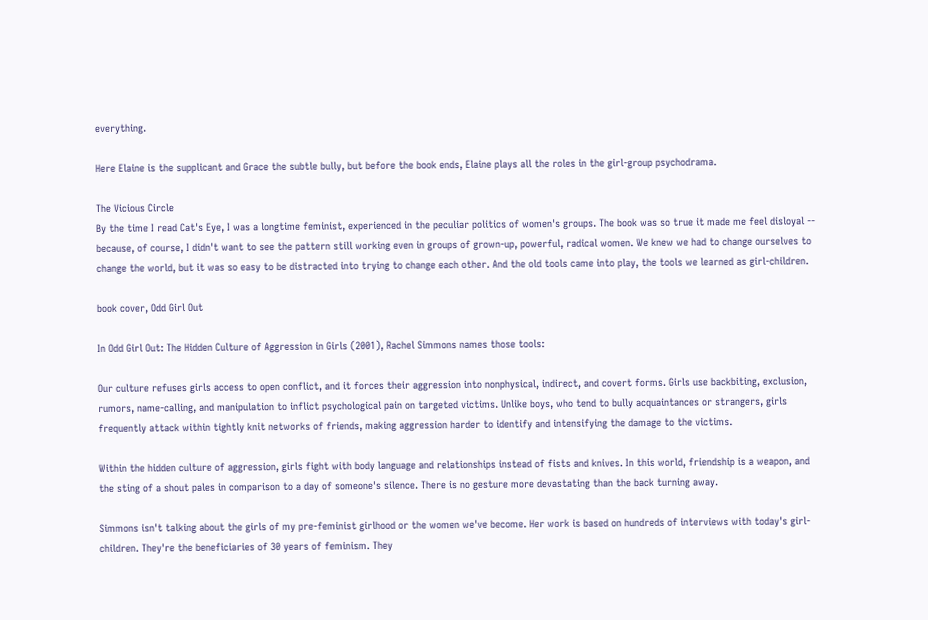everything.

Here Elaine is the supplicant and Grace the subtle bully, but before the book ends, Elaine plays all the roles in the girl-group psychodrama.

The Vicious Circle
By the time I read Cat's Eye, I was a longtime feminist, experienced in the peculiar politics of women's groups. The book was so true it made me feel disloyal -- because, of course, I didn't want to see the pattern still working even in groups of grown-up, powerful, radical women. We knew we had to change ourselves to change the world, but it was so easy to be distracted into trying to change each other. And the old tools came into play, the tools we learned as girl-children.

book cover, Odd Girl Out

In Odd Girl Out: The Hidden Culture of Aggression in Girls (2001), Rachel Simmons names those tools:

Our culture refuses girls access to open conflict, and it forces their aggression into nonphysical, indirect, and covert forms. Girls use backbiting, exclusion, rumors, name-calling, and manipulation to inflict psychological pain on targeted victims. Unlike boys, who tend to bully acquaintances or strangers, girls frequently attack within tightly knit networks of friends, making aggression harder to identify and intensifying the damage to the victims.

Within the hidden culture of aggression, girls fight with body language and relationships instead of fists and knives. In this world, friendship is a weapon, and the sting of a shout pales in comparison to a day of someone's silence. There is no gesture more devastating than the back turning away.

Simmons isn't talking about the girls of my pre-feminist girlhood or the women we've become. Her work is based on hundreds of interviews with today's girl-children. They're the beneficiaries of 30 years of feminism. They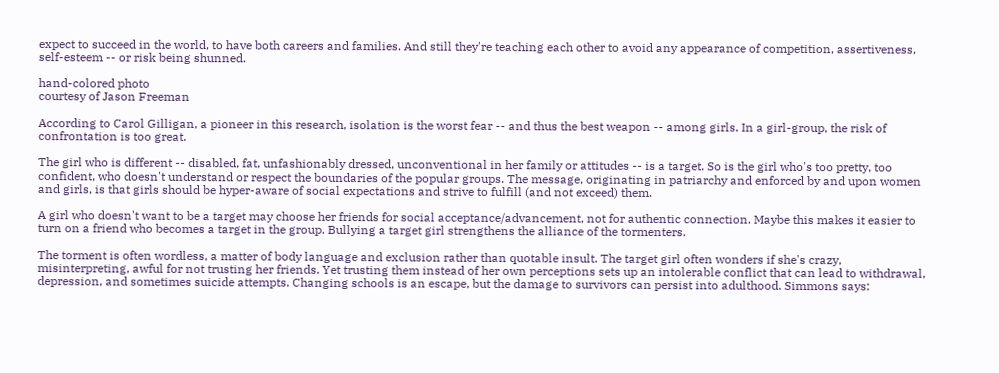expect to succeed in the world, to have both careers and families. And still they're teaching each other to avoid any appearance of competition, assertiveness, self-esteem -- or risk being shunned.

hand-colored photo
courtesy of Jason Freeman

According to Carol Gilligan, a pioneer in this research, isolation is the worst fear -- and thus the best weapon -- among girls. In a girl-group, the risk of confrontation is too great.

The girl who is different -- disabled, fat, unfashionably dressed, unconventional in her family or attitudes -- is a target. So is the girl who's too pretty, too confident, who doesn't understand or respect the boundaries of the popular groups. The message, originating in patriarchy and enforced by and upon women and girls, is that girls should be hyper-aware of social expectations and strive to fulfill (and not exceed) them.

A girl who doesn't want to be a target may choose her friends for social acceptance/advancement, not for authentic connection. Maybe this makes it easier to turn on a friend who becomes a target in the group. Bullying a target girl strengthens the alliance of the tormenters.

The torment is often wordless, a matter of body language and exclusion rather than quotable insult. The target girl often wonders if she's crazy, misinterpreting, awful for not trusting her friends. Yet trusting them instead of her own perceptions sets up an intolerable conflict that can lead to withdrawal, depression, and sometimes suicide attempts. Changing schools is an escape, but the damage to survivors can persist into adulthood. Simmons says: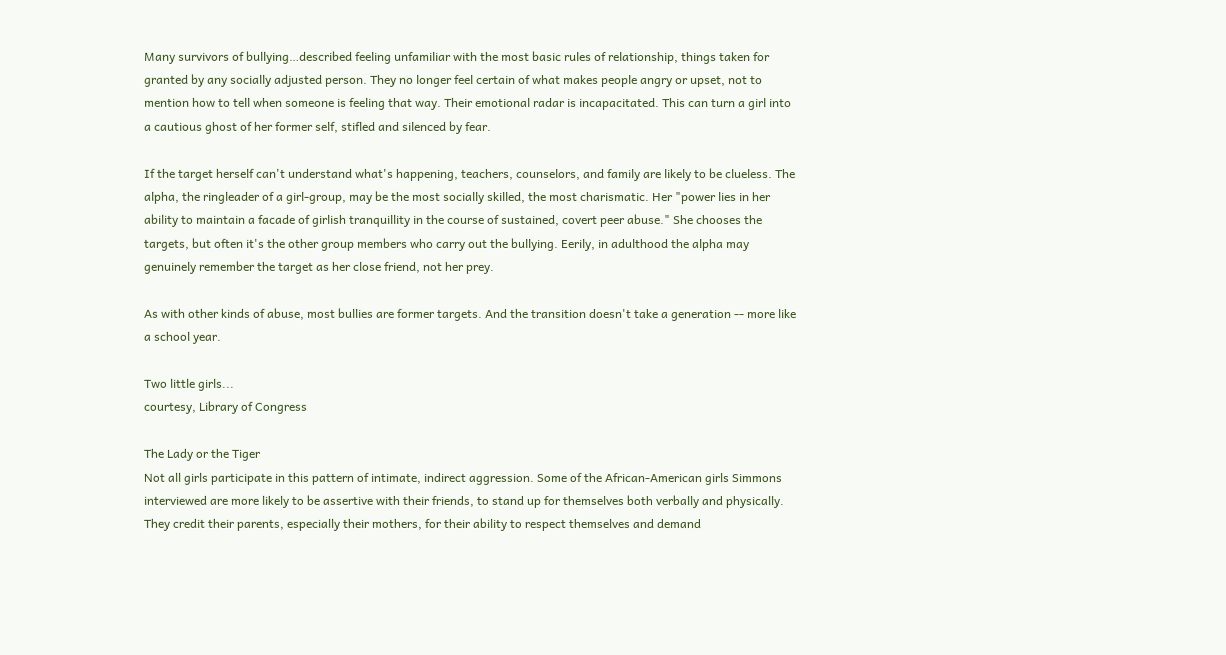Many survivors of bullying…described feeling unfamiliar with the most basic rules of relationship, things taken for granted by any socially adjusted person. They no longer feel certain of what makes people angry or upset, not to mention how to tell when someone is feeling that way. Their emotional radar is incapacitated. This can turn a girl into a cautious ghost of her former self, stifled and silenced by fear.

If the target herself can't understand what's happening, teachers, counselors, and family are likely to be clueless. The alpha, the ringleader of a girl-group, may be the most socially skilled, the most charismatic. Her "power lies in her ability to maintain a facade of girlish tranquillity in the course of sustained, covert peer abuse." She chooses the targets, but often it's the other group members who carry out the bullying. Eerily, in adulthood the alpha may genuinely remember the target as her close friend, not her prey.

As with other kinds of abuse, most bullies are former targets. And the transition doesn't take a generation -- more like a school year.

Two little girls...
courtesy, Library of Congress

The Lady or the Tiger
Not all girls participate in this pattern of intimate, indirect aggression. Some of the African-American girls Simmons interviewed are more likely to be assertive with their friends, to stand up for themselves both verbally and physically. They credit their parents, especially their mothers, for their ability to respect themselves and demand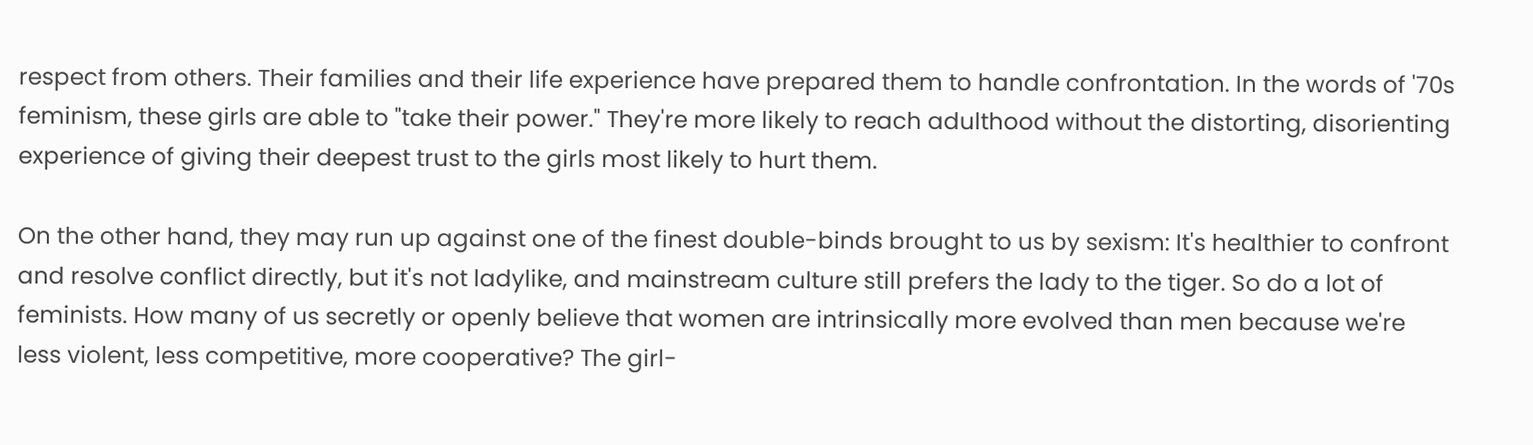respect from others. Their families and their life experience have prepared them to handle confrontation. In the words of '70s feminism, these girls are able to "take their power." They're more likely to reach adulthood without the distorting, disorienting experience of giving their deepest trust to the girls most likely to hurt them.

On the other hand, they may run up against one of the finest double-binds brought to us by sexism: It's healthier to confront and resolve conflict directly, but it's not ladylike, and mainstream culture still prefers the lady to the tiger. So do a lot of feminists. How many of us secretly or openly believe that women are intrinsically more evolved than men because we're less violent, less competitive, more cooperative? The girl-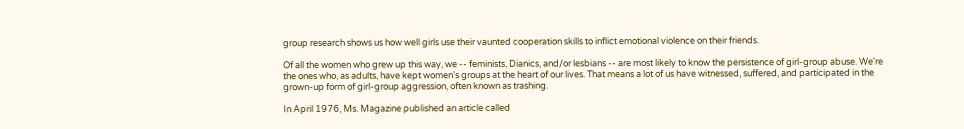group research shows us how well girls use their vaunted cooperation skills to inflict emotional violence on their friends.

Of all the women who grew up this way, we -- feminists, Dianics, and/or lesbians -- are most likely to know the persistence of girl-group abuse. We're the ones who, as adults, have kept women's groups at the heart of our lives. That means a lot of us have witnessed, suffered, and participated in the grown-up form of girl-group aggression, often known as trashing.

In April 1976, Ms. Magazine published an article called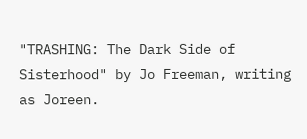"TRASHING: The Dark Side of Sisterhood" by Jo Freeman, writing as Joreen.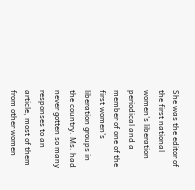She was the editor of the first national women's liberation periodical and a member of one of the first women's liberation groups in the country. Ms. had never gotten so many responses to an article, most of them from other women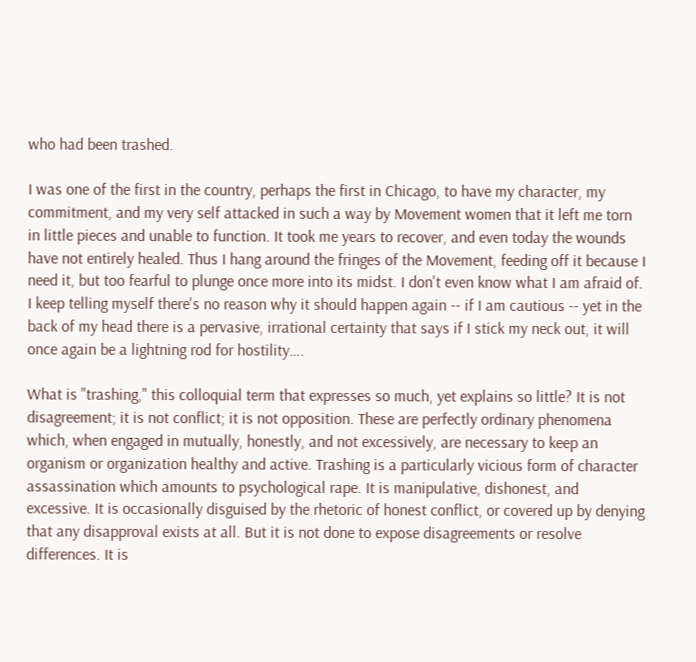who had been trashed.

I was one of the first in the country, perhaps the first in Chicago, to have my character, my commitment, and my very self attacked in such a way by Movement women that it left me torn in little pieces and unable to function. It took me years to recover, and even today the wounds have not entirely healed. Thus I hang around the fringes of the Movement, feeding off it because I need it, but too fearful to plunge once more into its midst. I don't even know what I am afraid of. I keep telling myself there's no reason why it should happen again -- if I am cautious -- yet in the back of my head there is a pervasive, irrational certainty that says if I stick my neck out, it will once again be a lightning rod for hostility….

What is "trashing," this colloquial term that expresses so much, yet explains so little? It is not disagreement; it is not conflict; it is not opposition. These are perfectly ordinary phenomena which, when engaged in mutually, honestly, and not excessively, are necessary to keep an organism or organization healthy and active. Trashing is a particularly vicious form of character assassination which amounts to psychological rape. It is manipulative, dishonest, and excessive. It is occasionally disguised by the rhetoric of honest conflict, or covered up by denying that any disapproval exists at all. But it is not done to expose disagreements or resolve differences. It is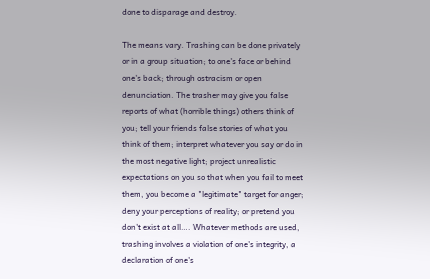done to disparage and destroy.

The means vary. Trashing can be done privately or in a group situation; to one's face or behind one's back; through ostracism or open denunciation. The trasher may give you false reports of what (horrible things) others think of you; tell your friends false stories of what you think of them; interpret whatever you say or do in the most negative light; project unrealistic expectations on you so that when you fail to meet them, you become a "legitimate" target for anger; deny your perceptions of reality; or pretend you don't exist at all…. Whatever methods are used, trashing involves a violation of one's integrity, a declaration of one's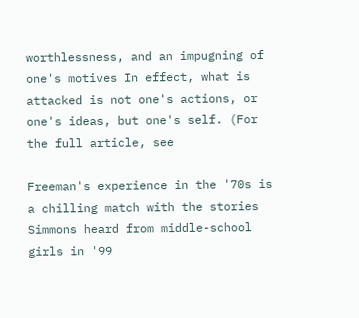worthlessness, and an impugning of one's motives In effect, what is attacked is not one's actions, or one's ideas, but one's self. (For the full article, see

Freeman's experience in the '70s is a chilling match with the stories Simmons heard from middle-school girls in '99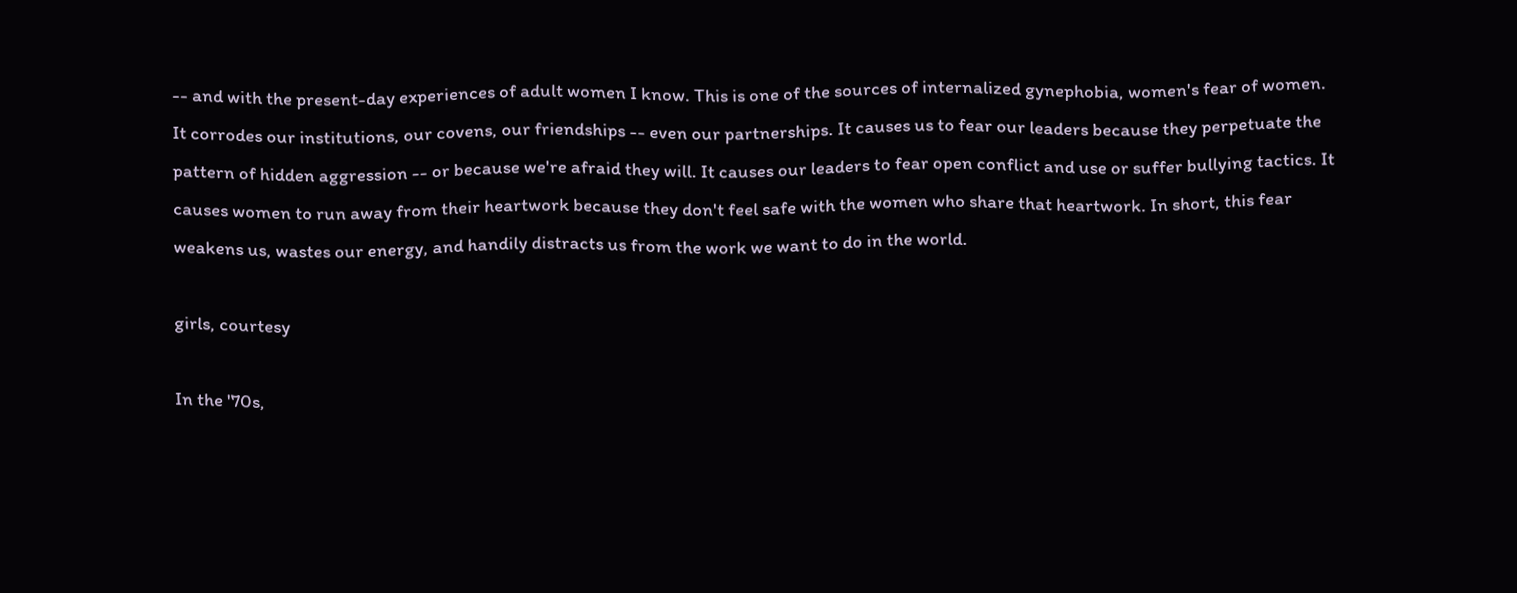-- and with the present-day experiences of adult women I know. This is one of the sources of internalized gynephobia, women's fear of women. It corrodes our institutions, our covens, our friendships -- even our partnerships. It causes us to fear our leaders because they perpetuate the pattern of hidden aggression -- or because we're afraid they will. It causes our leaders to fear open conflict and use or suffer bullying tactics. It causes women to run away from their heartwork because they don't feel safe with the women who share that heartwork. In short, this fear weakens us, wastes our energy, and handily distracts us from the work we want to do in the world.

girls, courtesy

In the '70s,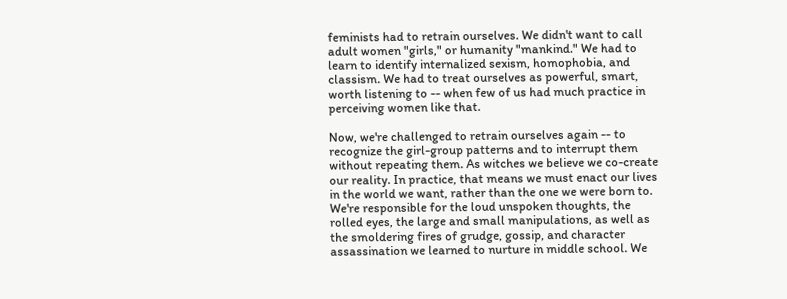feminists had to retrain ourselves. We didn't want to call adult women "girls," or humanity "mankind." We had to learn to identify internalized sexism, homophobia, and classism. We had to treat ourselves as powerful, smart, worth listening to -- when few of us had much practice in perceiving women like that.

Now, we're challenged to retrain ourselves again -- to recognize the girl-group patterns and to interrupt them without repeating them. As witches we believe we co-create our reality. In practice, that means we must enact our lives in the world we want, rather than the one we were born to. We're responsible for the loud unspoken thoughts, the rolled eyes, the large and small manipulations, as well as the smoldering fires of grudge, gossip, and character assassination we learned to nurture in middle school. We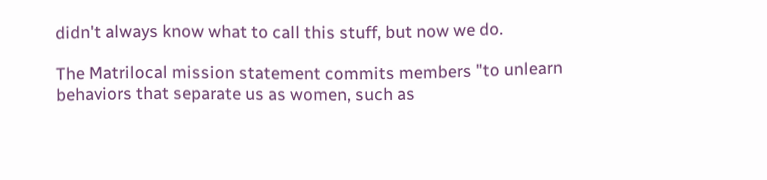didn't always know what to call this stuff, but now we do.

The Matrilocal mission statement commits members "to unlearn behaviors that separate us as women, such as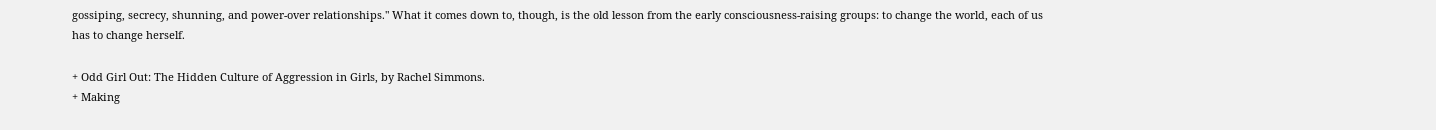gossiping, secrecy, shunning, and power-over relationships." What it comes down to, though, is the old lesson from the early consciousness-raising groups: to change the world, each of us has to change herself.

+ Odd Girl Out: The Hidden Culture of Aggression in Girls, by Rachel Simmons.
+ Making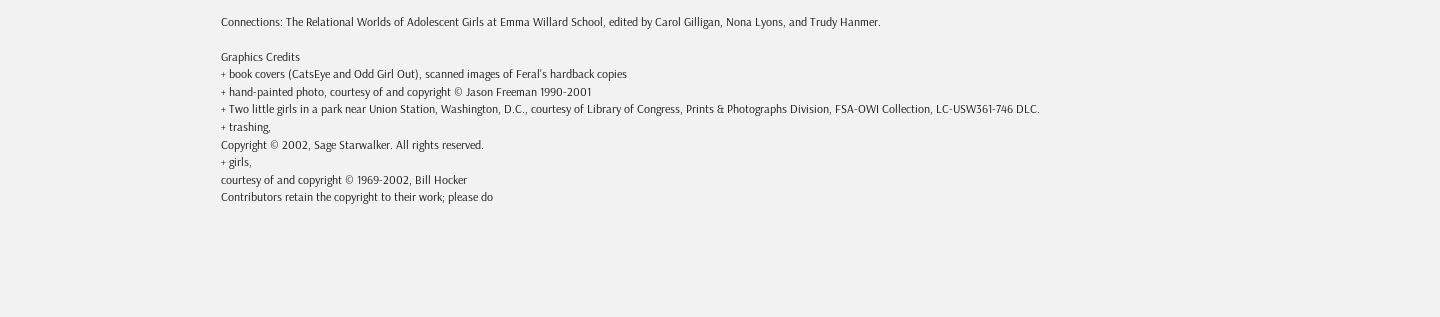Connections: The Relational Worlds of Adolescent Girls at Emma Willard School, edited by Carol Gilligan, Nona Lyons, and Trudy Hanmer.

Graphics Credits
+ book covers (CatsEye and Odd Girl Out), scanned images of Feral's hardback copies
+ hand-painted photo, courtesy of and copyright © Jason Freeman 1990-2001
+ Two little girls in a park near Union Station, Washington, D.C., courtesy of Library of Congress, Prints & Photographs Division, FSA-OWI Collection, LC-USW361-746 DLC.
+ trashing,
Copyright © 2002, Sage Starwalker. All rights reserved.
+ girls,
courtesy of and copyright © 1969-2002, Bill Hocker
Contributors retain the copyright to their work; please do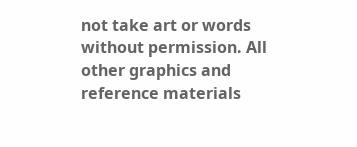not take art or words without permission. All other graphics and reference materials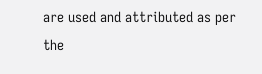are used and attributed as per the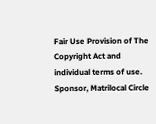Fair Use Provision of The Copyright Act and individual terms of use.
Sponsor, Matrilocal Circle